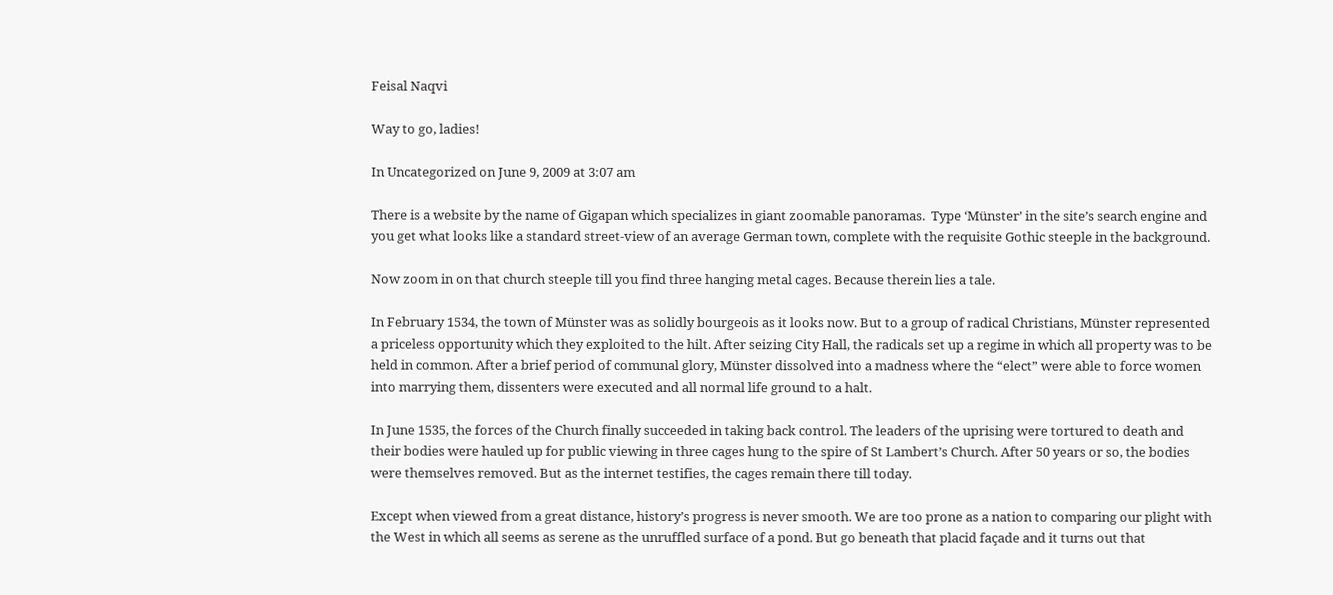Feisal Naqvi

Way to go, ladies!

In Uncategorized on June 9, 2009 at 3:07 am

There is a website by the name of Gigapan which specializes in giant zoomable panoramas.  Type ‘Münster’ in the site’s search engine and you get what looks like a standard street-view of an average German town, complete with the requisite Gothic steeple in the background.

Now zoom in on that church steeple till you find three hanging metal cages. Because therein lies a tale.

In February 1534, the town of Münster was as solidly bourgeois as it looks now. But to a group of radical Christians, Münster represented a priceless opportunity which they exploited to the hilt. After seizing City Hall, the radicals set up a regime in which all property was to be held in common. After a brief period of communal glory, Münster dissolved into a madness where the “elect” were able to force women into marrying them, dissenters were executed and all normal life ground to a halt.

In June 1535, the forces of the Church finally succeeded in taking back control. The leaders of the uprising were tortured to death and their bodies were hauled up for public viewing in three cages hung to the spire of St Lambert’s Church. After 50 years or so, the bodies were themselves removed. But as the internet testifies, the cages remain there till today.

Except when viewed from a great distance, history’s progress is never smooth. We are too prone as a nation to comparing our plight with the West in which all seems as serene as the unruffled surface of a pond. But go beneath that placid façade and it turns out that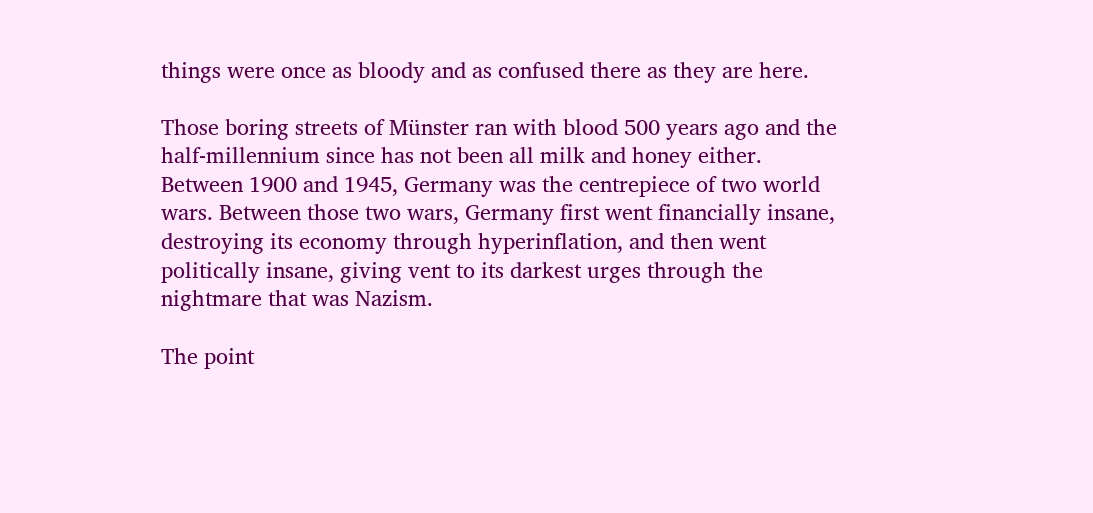things were once as bloody and as confused there as they are here.

Those boring streets of Münster ran with blood 500 years ago and the half-millennium since has not been all milk and honey either. Between 1900 and 1945, Germany was the centrepiece of two world wars. Between those two wars, Germany first went financially insane, destroying its economy through hyperinflation, and then went politically insane, giving vent to its darkest urges through the nightmare that was Nazism.

The point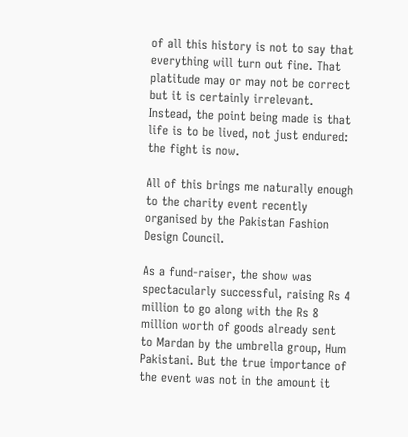of all this history is not to say that everything will turn out fine. That platitude may or may not be correct but it is certainly irrelevant. Instead, the point being made is that life is to be lived, not just endured: the fight is now.

All of this brings me naturally enough to the charity event recently organised by the Pakistan Fashion Design Council.

As a fund-raiser, the show was spectacularly successful, raising Rs 4 million to go along with the Rs 8 million worth of goods already sent to Mardan by the umbrella group, Hum Pakistani. But the true importance of the event was not in the amount it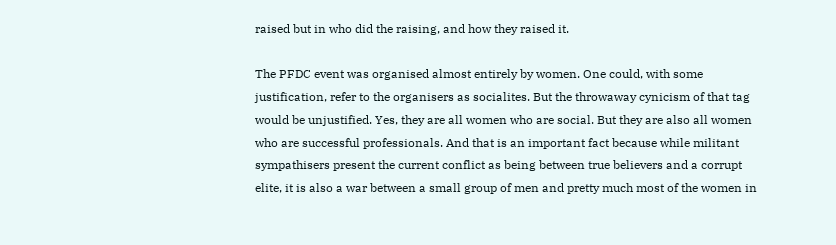raised but in who did the raising, and how they raised it.

The PFDC event was organised almost entirely by women. One could, with some justification, refer to the organisers as socialites. But the throwaway cynicism of that tag would be unjustified. Yes, they are all women who are social. But they are also all women who are successful professionals. And that is an important fact because while militant sympathisers present the current conflict as being between true believers and a corrupt elite, it is also a war between a small group of men and pretty much most of the women in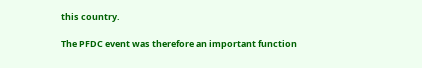this country.

The PFDC event was therefore an important function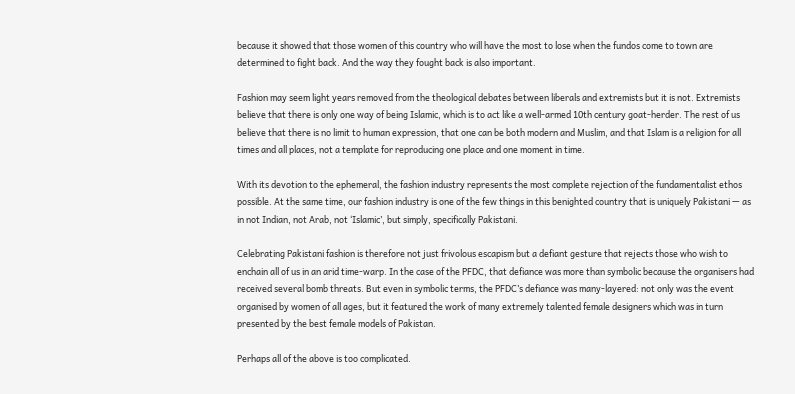because it showed that those women of this country who will have the most to lose when the fundos come to town are determined to fight back. And the way they fought back is also important.

Fashion may seem light years removed from the theological debates between liberals and extremists but it is not. Extremists believe that there is only one way of being Islamic, which is to act like a well-armed 10th century goat-herder. The rest of us believe that there is no limit to human expression, that one can be both modern and Muslim, and that Islam is a religion for all times and all places, not a template for reproducing one place and one moment in time.

With its devotion to the ephemeral, the fashion industry represents the most complete rejection of the fundamentalist ethos possible. At the same time, our fashion industry is one of the few things in this benighted country that is uniquely Pakistani — as in not Indian, not Arab, not ‘Islamic’, but simply, specifically Pakistani.

Celebrating Pakistani fashion is therefore not just frivolous escapism but a defiant gesture that rejects those who wish to enchain all of us in an arid time-warp. In the case of the PFDC, that defiance was more than symbolic because the organisers had received several bomb threats. But even in symbolic terms, the PFDC’s defiance was many-layered: not only was the event organised by women of all ages, but it featured the work of many extremely talented female designers which was in turn presented by the best female models of Pakistan.

Perhaps all of the above is too complicated.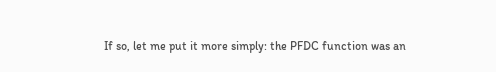If so, let me put it more simply: the PFDC function was an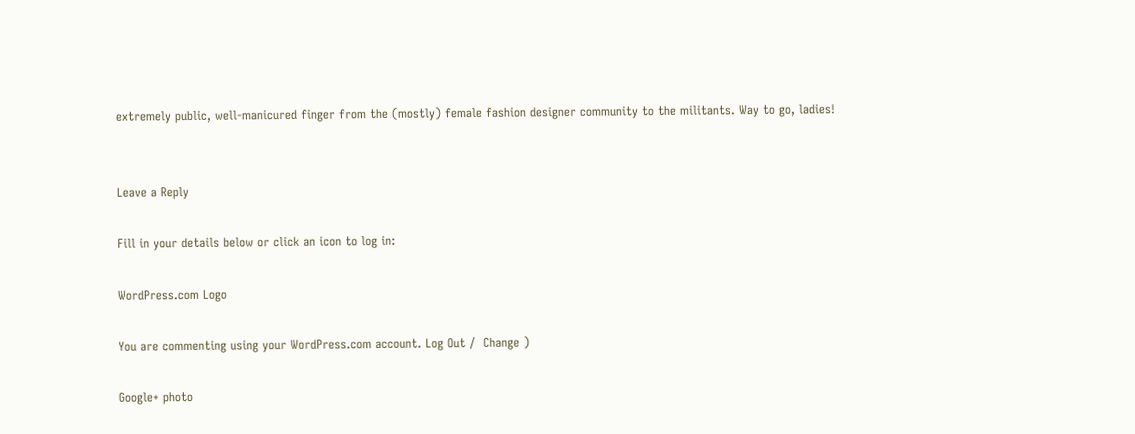extremely public, well-manicured finger from the (mostly) female fashion designer community to the militants. Way to go, ladies!


Leave a Reply

Fill in your details below or click an icon to log in:

WordPress.com Logo

You are commenting using your WordPress.com account. Log Out /  Change )

Google+ photo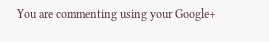You are commenting using your Google+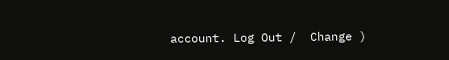account. Log Out /  Change )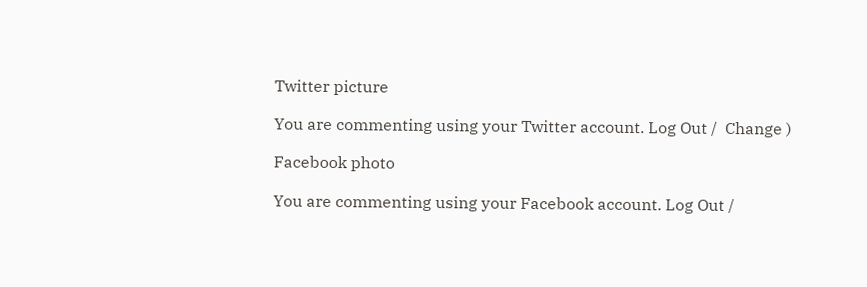Twitter picture

You are commenting using your Twitter account. Log Out /  Change )

Facebook photo

You are commenting using your Facebook account. Log Out /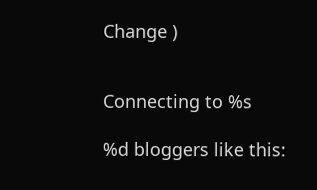Change )


Connecting to %s

%d bloggers like this: